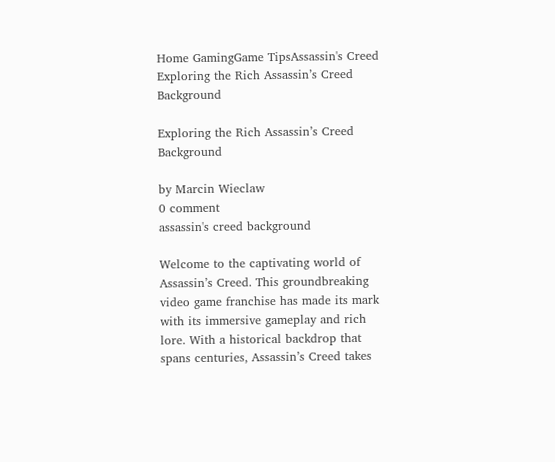Home GamingGame TipsAssassin's Creed Exploring the Rich Assassin’s Creed Background

Exploring the Rich Assassin’s Creed Background

by Marcin Wieclaw
0 comment
assassin's creed background

Welcome to the captivating world of Assassin’s Creed. This groundbreaking video game franchise has made its mark with its immersive gameplay and rich lore. With a historical backdrop that spans centuries, Assassin’s Creed takes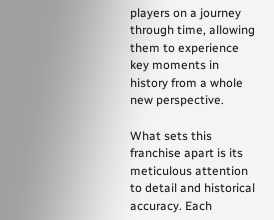players on a journey through time, allowing them to experience key moments in history from a whole new perspective.

What sets this franchise apart is its meticulous attention to detail and historical accuracy. Each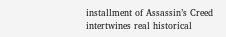installment of Assassin’s Creed intertwines real historical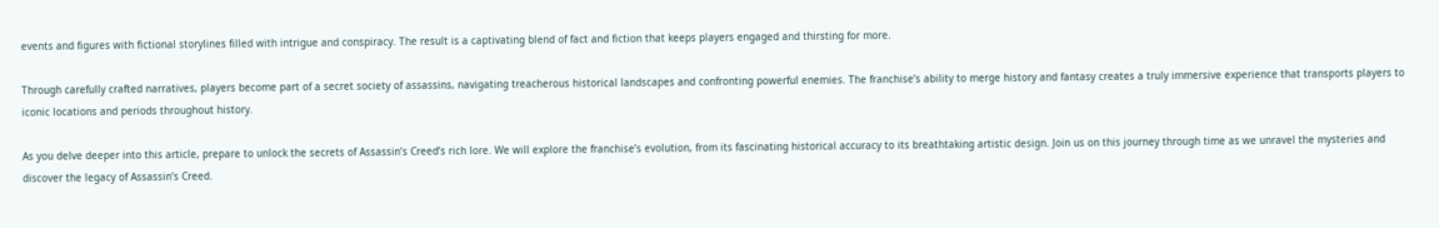events and figures with fictional storylines filled with intrigue and conspiracy. The result is a captivating blend of fact and fiction that keeps players engaged and thirsting for more.

Through carefully crafted narratives, players become part of a secret society of assassins, navigating treacherous historical landscapes and confronting powerful enemies. The franchise’s ability to merge history and fantasy creates a truly immersive experience that transports players to iconic locations and periods throughout history.

As you delve deeper into this article, prepare to unlock the secrets of Assassin’s Creed’s rich lore. We will explore the franchise’s evolution, from its fascinating historical accuracy to its breathtaking artistic design. Join us on this journey through time as we unravel the mysteries and discover the legacy of Assassin’s Creed.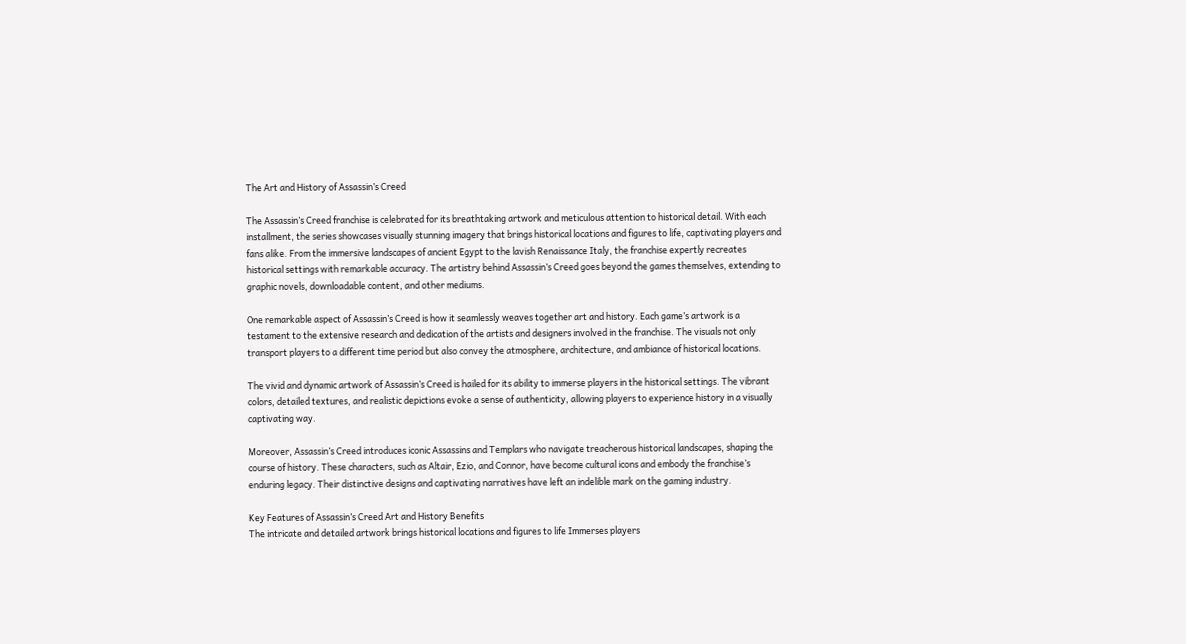The Art and History of Assassin’s Creed

The Assassin’s Creed franchise is celebrated for its breathtaking artwork and meticulous attention to historical detail. With each installment, the series showcases visually stunning imagery that brings historical locations and figures to life, captivating players and fans alike. From the immersive landscapes of ancient Egypt to the lavish Renaissance Italy, the franchise expertly recreates historical settings with remarkable accuracy. The artistry behind Assassin’s Creed goes beyond the games themselves, extending to graphic novels, downloadable content, and other mediums.

One remarkable aspect of Assassin’s Creed is how it seamlessly weaves together art and history. Each game’s artwork is a testament to the extensive research and dedication of the artists and designers involved in the franchise. The visuals not only transport players to a different time period but also convey the atmosphere, architecture, and ambiance of historical locations.

The vivid and dynamic artwork of Assassin’s Creed is hailed for its ability to immerse players in the historical settings. The vibrant colors, detailed textures, and realistic depictions evoke a sense of authenticity, allowing players to experience history in a visually captivating way.

Moreover, Assassin’s Creed introduces iconic Assassins and Templars who navigate treacherous historical landscapes, shaping the course of history. These characters, such as Altair, Ezio, and Connor, have become cultural icons and embody the franchise’s enduring legacy. Their distinctive designs and captivating narratives have left an indelible mark on the gaming industry.

Key Features of Assassin’s Creed Art and History Benefits
The intricate and detailed artwork brings historical locations and figures to life Immerses players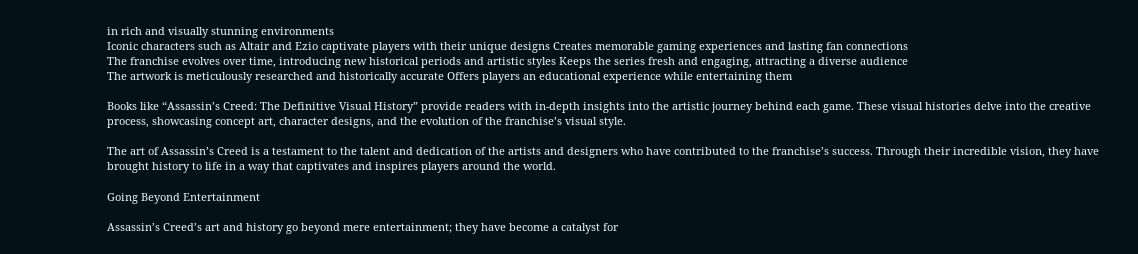in rich and visually stunning environments
Iconic characters such as Altair and Ezio captivate players with their unique designs Creates memorable gaming experiences and lasting fan connections
The franchise evolves over time, introducing new historical periods and artistic styles Keeps the series fresh and engaging, attracting a diverse audience
The artwork is meticulously researched and historically accurate Offers players an educational experience while entertaining them

Books like “Assassin’s Creed: The Definitive Visual History” provide readers with in-depth insights into the artistic journey behind each game. These visual histories delve into the creative process, showcasing concept art, character designs, and the evolution of the franchise’s visual style.

The art of Assassin’s Creed is a testament to the talent and dedication of the artists and designers who have contributed to the franchise’s success. Through their incredible vision, they have brought history to life in a way that captivates and inspires players around the world.

Going Beyond Entertainment

Assassin’s Creed’s art and history go beyond mere entertainment; they have become a catalyst for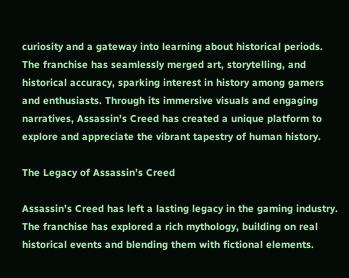curiosity and a gateway into learning about historical periods. The franchise has seamlessly merged art, storytelling, and historical accuracy, sparking interest in history among gamers and enthusiasts. Through its immersive visuals and engaging narratives, Assassin’s Creed has created a unique platform to explore and appreciate the vibrant tapestry of human history.

The Legacy of Assassin’s Creed

Assassin’s Creed has left a lasting legacy in the gaming industry. The franchise has explored a rich mythology, building on real historical events and blending them with fictional elements.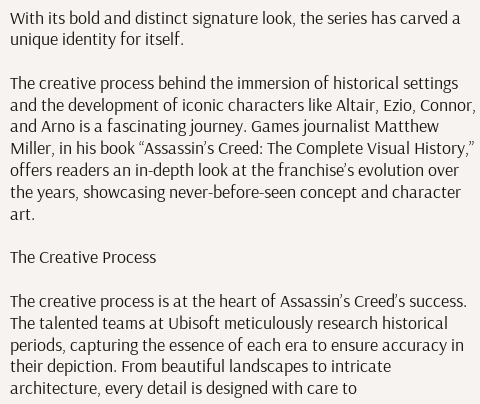With its bold and distinct signature look, the series has carved a unique identity for itself.

The creative process behind the immersion of historical settings and the development of iconic characters like Altair, Ezio, Connor, and Arno is a fascinating journey. Games journalist Matthew Miller, in his book “Assassin’s Creed: The Complete Visual History,” offers readers an in-depth look at the franchise’s evolution over the years, showcasing never-before-seen concept and character art.

The Creative Process

The creative process is at the heart of Assassin’s Creed’s success. The talented teams at Ubisoft meticulously research historical periods, capturing the essence of each era to ensure accuracy in their depiction. From beautiful landscapes to intricate architecture, every detail is designed with care to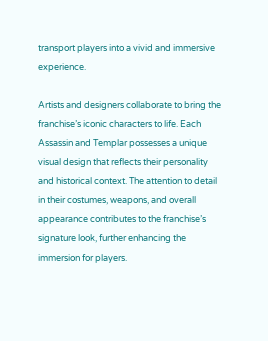transport players into a vivid and immersive experience.

Artists and designers collaborate to bring the franchise’s iconic characters to life. Each Assassin and Templar possesses a unique visual design that reflects their personality and historical context. The attention to detail in their costumes, weapons, and overall appearance contributes to the franchise’s signature look, further enhancing the immersion for players.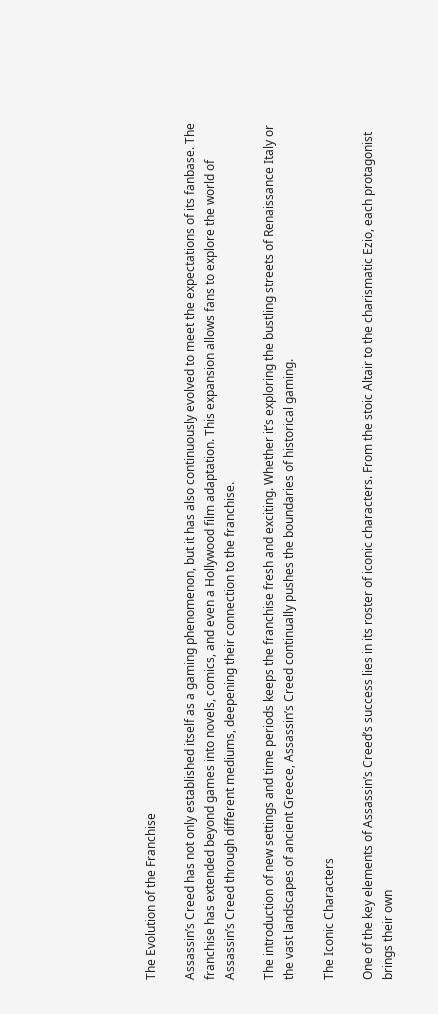The Evolution of the Franchise

Assassin’s Creed has not only established itself as a gaming phenomenon, but it has also continuously evolved to meet the expectations of its fanbase. The franchise has extended beyond games into novels, comics, and even a Hollywood film adaptation. This expansion allows fans to explore the world of Assassin’s Creed through different mediums, deepening their connection to the franchise.

The introduction of new settings and time periods keeps the franchise fresh and exciting. Whether it’s exploring the bustling streets of Renaissance Italy or the vast landscapes of ancient Greece, Assassin’s Creed continually pushes the boundaries of historical gaming.

The Iconic Characters

One of the key elements of Assassin’s Creed’s success lies in its roster of iconic characters. From the stoic Altair to the charismatic Ezio, each protagonist brings their own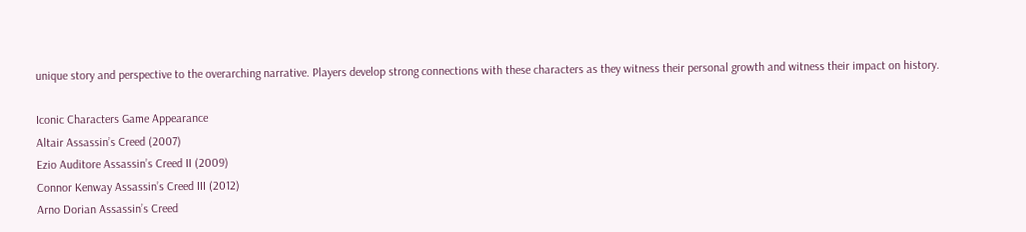unique story and perspective to the overarching narrative. Players develop strong connections with these characters as they witness their personal growth and witness their impact on history.

Iconic Characters Game Appearance
Altair Assassin’s Creed (2007)
Ezio Auditore Assassin’s Creed II (2009)
Connor Kenway Assassin’s Creed III (2012)
Arno Dorian Assassin’s Creed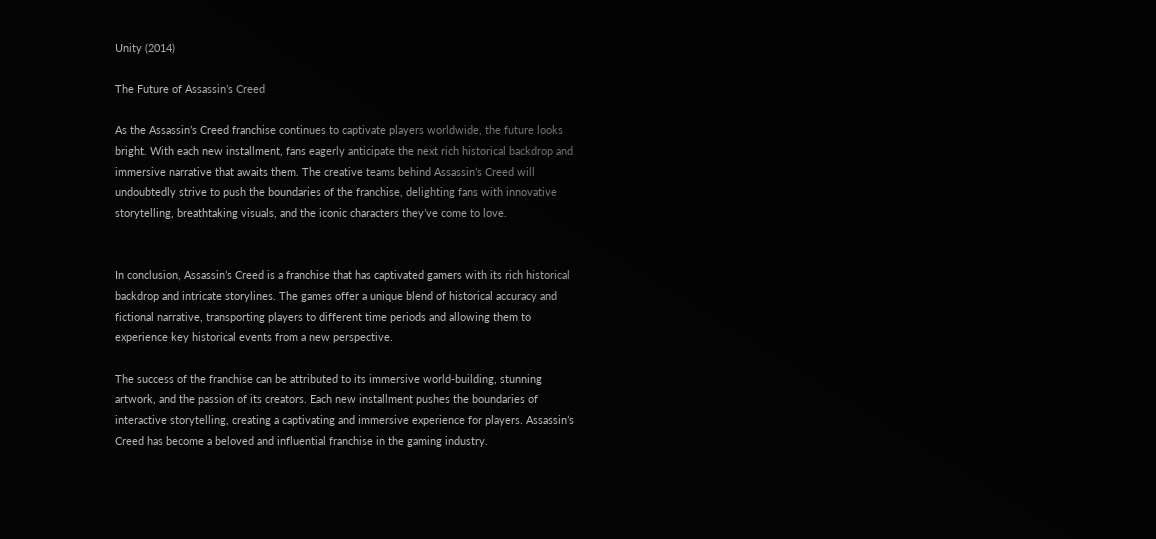Unity (2014)

The Future of Assassin’s Creed

As the Assassin’s Creed franchise continues to captivate players worldwide, the future looks bright. With each new installment, fans eagerly anticipate the next rich historical backdrop and immersive narrative that awaits them. The creative teams behind Assassin’s Creed will undoubtedly strive to push the boundaries of the franchise, delighting fans with innovative storytelling, breathtaking visuals, and the iconic characters they’ve come to love.


In conclusion, Assassin’s Creed is a franchise that has captivated gamers with its rich historical backdrop and intricate storylines. The games offer a unique blend of historical accuracy and fictional narrative, transporting players to different time periods and allowing them to experience key historical events from a new perspective.

The success of the franchise can be attributed to its immersive world-building, stunning artwork, and the passion of its creators. Each new installment pushes the boundaries of interactive storytelling, creating a captivating and immersive experience for players. Assassin’s Creed has become a beloved and influential franchise in the gaming industry.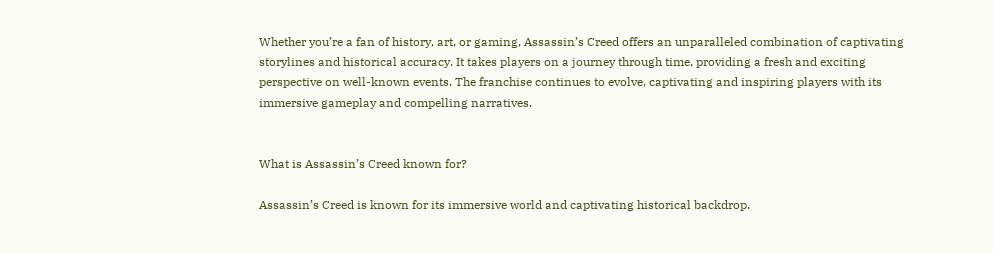Whether you’re a fan of history, art, or gaming, Assassin’s Creed offers an unparalleled combination of captivating storylines and historical accuracy. It takes players on a journey through time, providing a fresh and exciting perspective on well-known events. The franchise continues to evolve, captivating and inspiring players with its immersive gameplay and compelling narratives.


What is Assassin’s Creed known for?

Assassin’s Creed is known for its immersive world and captivating historical backdrop.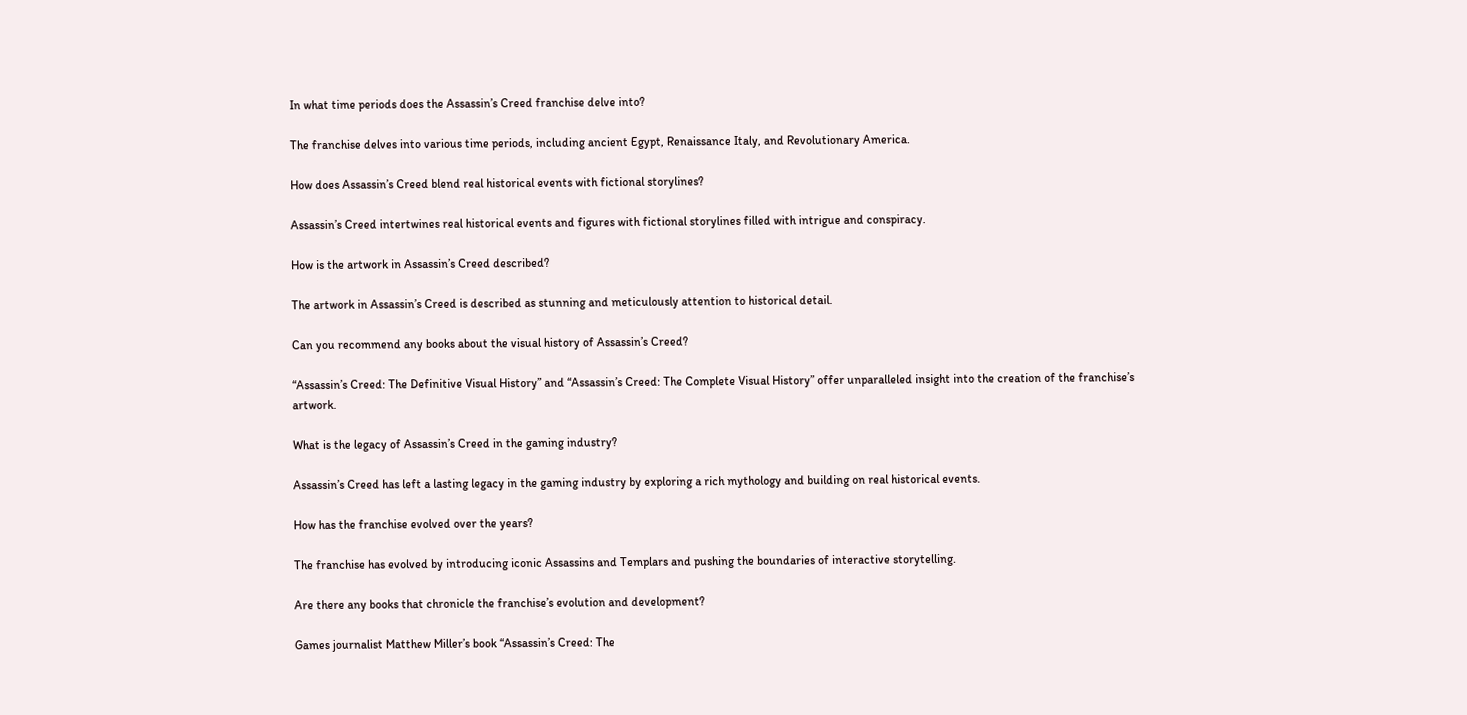In what time periods does the Assassin’s Creed franchise delve into?

The franchise delves into various time periods, including ancient Egypt, Renaissance Italy, and Revolutionary America.

How does Assassin’s Creed blend real historical events with fictional storylines?

Assassin’s Creed intertwines real historical events and figures with fictional storylines filled with intrigue and conspiracy.

How is the artwork in Assassin’s Creed described?

The artwork in Assassin’s Creed is described as stunning and meticulously attention to historical detail.

Can you recommend any books about the visual history of Assassin’s Creed?

“Assassin’s Creed: The Definitive Visual History” and “Assassin’s Creed: The Complete Visual History” offer unparalleled insight into the creation of the franchise’s artwork.

What is the legacy of Assassin’s Creed in the gaming industry?

Assassin’s Creed has left a lasting legacy in the gaming industry by exploring a rich mythology and building on real historical events.

How has the franchise evolved over the years?

The franchise has evolved by introducing iconic Assassins and Templars and pushing the boundaries of interactive storytelling.

Are there any books that chronicle the franchise’s evolution and development?

Games journalist Matthew Miller’s book “Assassin’s Creed: The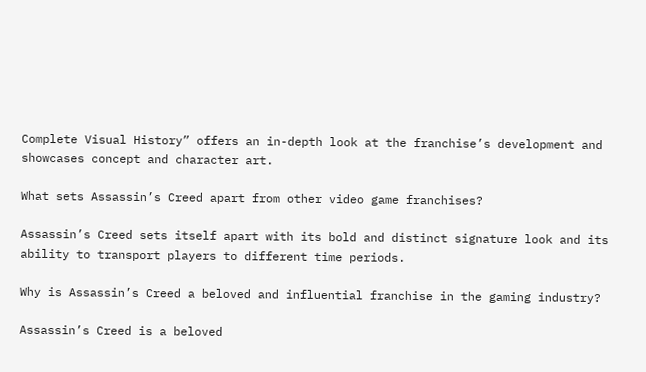Complete Visual History” offers an in-depth look at the franchise’s development and showcases concept and character art.

What sets Assassin’s Creed apart from other video game franchises?

Assassin’s Creed sets itself apart with its bold and distinct signature look and its ability to transport players to different time periods.

Why is Assassin’s Creed a beloved and influential franchise in the gaming industry?

Assassin’s Creed is a beloved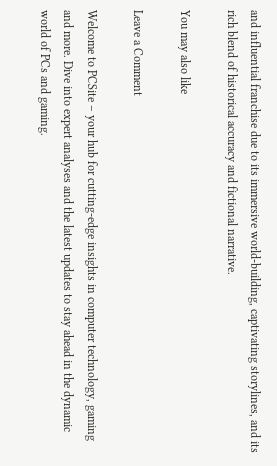and influential franchise due to its immersive world-building, captivating storylines, and its rich blend of historical accuracy and fictional narrative.

You may also like

Leave a Comment

Welcome to PCSite – your hub for cutting-edge insights in computer technology, gaming and more. Dive into expert analyses and the latest updates to stay ahead in the dynamic world of PCs and gaming.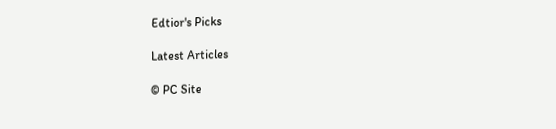Edtior's Picks

Latest Articles

© PC Site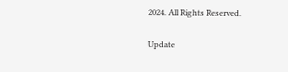2024. All Rights Reserved.

Update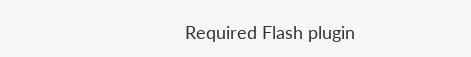Required Flash plugin